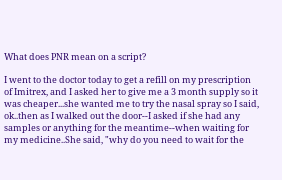What does PNR mean on a script?

I went to the doctor today to get a refill on my prescription of Imitrex, and I asked her to give me a 3 month supply so it was cheaper...she wanted me to try the nasal spray so I said, ok..then as I walked out the door--I asked if she had any samples or anything for the meantime--when waiting for my medicine..She said, "why do you need to wait for the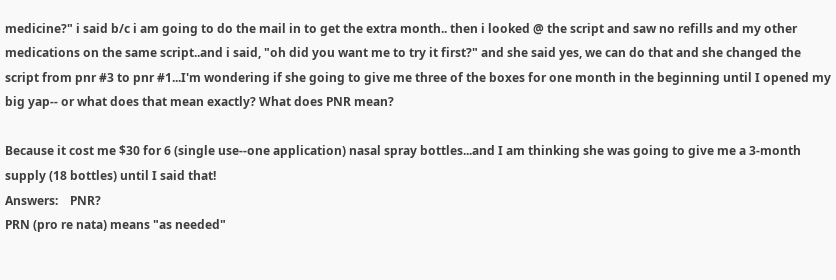medicine?" i said b/c i am going to do the mail in to get the extra month.. then i looked @ the script and saw no refills and my other medications on the same script..and i said, "oh did you want me to try it first?" and she said yes, we can do that and she changed the script from pnr #3 to pnr #1...I'm wondering if she going to give me three of the boxes for one month in the beginning until I opened my big yap-- or what does that mean exactly? What does PNR mean?

Because it cost me $30 for 6 (single use--one application) nasal spray bottles...and I am thinking she was going to give me a 3-month supply (18 bottles) until I said that!
Answers:    PNR?
PRN (pro re nata) means "as needed"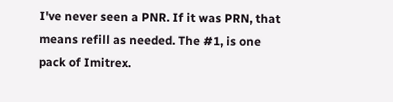I've never seen a PNR. If it was PRN, that means refill as needed. The #1, is one pack of Imitrex.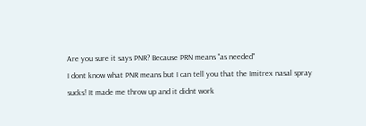Are you sure it says PNR? Because PRN means "as needed"
I dont know what PNR means but I can tell you that the Imitrex nasal spray sucks! It made me throw up and it didnt work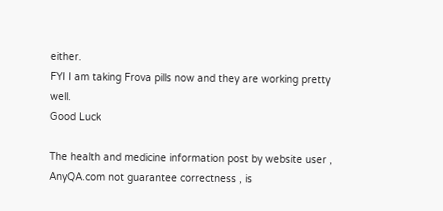either.
FYI I am taking Frova pills now and they are working pretty well.
Good Luck

The health and medicine information post by website user , AnyQA.com not guarantee correctness , is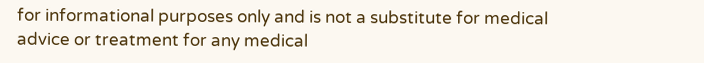for informational purposes only and is not a substitute for medical advice or treatment for any medical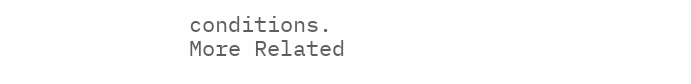conditions.
More Related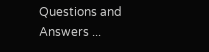Questions and Answers ...